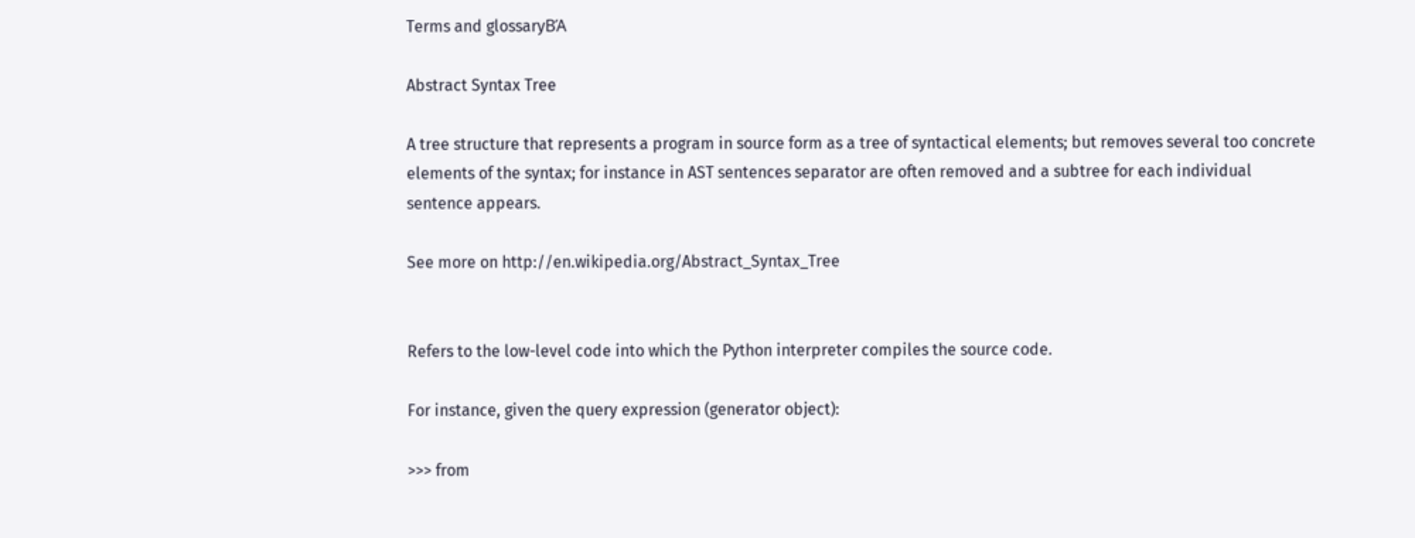Terms and glossaryΒΆ

Abstract Syntax Tree

A tree structure that represents a program in source form as a tree of syntactical elements; but removes several too concrete elements of the syntax; for instance in AST sentences separator are often removed and a subtree for each individual sentence appears.

See more on http://en.wikipedia.org/Abstract_Syntax_Tree


Refers to the low-level code into which the Python interpreter compiles the source code.

For instance, given the query expression (generator object):

>>> from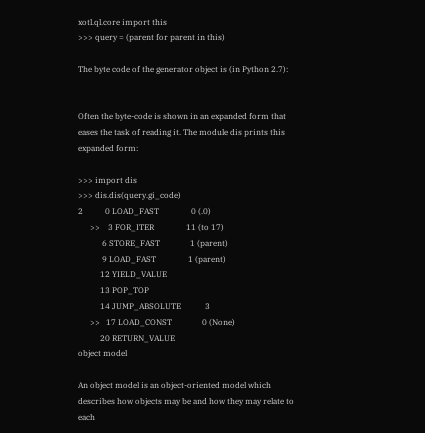xotl.ql.core import this
>>> query = (parent for parent in this)

The byte code of the generator object is (in Python 2.7):


Often the byte-code is shown in an expanded form that eases the task of reading it. The module dis prints this expanded form:

>>> import dis
>>> dis.dis(query.gi_code)
2           0 LOAD_FAST                0 (.0)
      >>    3 FOR_ITER                11 (to 17)
            6 STORE_FAST               1 (parent)
            9 LOAD_FAST                1 (parent)
           12 YIELD_VALUE
           13 POP_TOP
           14 JUMP_ABSOLUTE            3
      >>   17 LOAD_CONST               0 (None)
           20 RETURN_VALUE
object model

An object model is an object-oriented model which describes how objects may be and how they may relate to each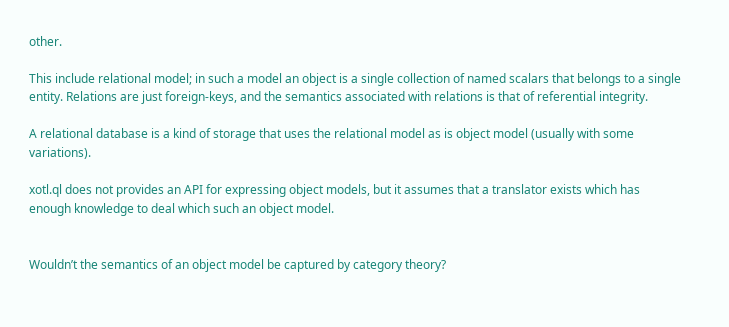other.

This include relational model; in such a model an object is a single collection of named scalars that belongs to a single entity. Relations are just foreign-keys, and the semantics associated with relations is that of referential integrity.

A relational database is a kind of storage that uses the relational model as is object model (usually with some variations).

xotl.ql does not provides an API for expressing object models, but it assumes that a translator exists which has enough knowledge to deal which such an object model.


Wouldn’t the semantics of an object model be captured by category theory?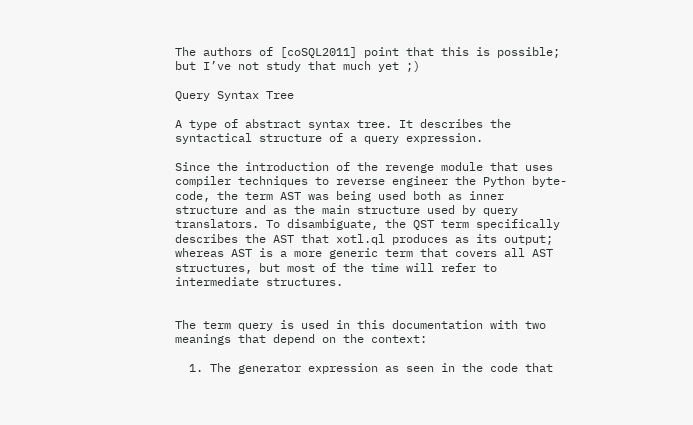The authors of [coSQL2011] point that this is possible; but I’ve not study that much yet ;)

Query Syntax Tree

A type of abstract syntax tree. It describes the syntactical structure of a query expression.

Since the introduction of the revenge module that uses compiler techniques to reverse engineer the Python byte-code, the term AST was being used both as inner structure and as the main structure used by query translators. To disambiguate, the QST term specifically describes the AST that xotl.ql produces as its output; whereas AST is a more generic term that covers all AST structures, but most of the time will refer to intermediate structures.


The term query is used in this documentation with two meanings that depend on the context:

  1. The generator expression as seen in the code that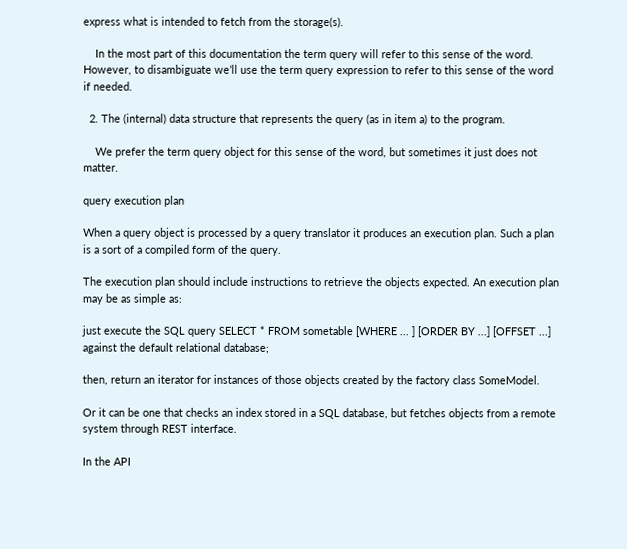express what is intended to fetch from the storage(s).

    In the most part of this documentation the term query will refer to this sense of the word. However, to disambiguate we’ll use the term query expression to refer to this sense of the word if needed.

  2. The (internal) data structure that represents the query (as in item a) to the program.

    We prefer the term query object for this sense of the word, but sometimes it just does not matter.

query execution plan

When a query object is processed by a query translator it produces an execution plan. Such a plan is a sort of a compiled form of the query.

The execution plan should include instructions to retrieve the objects expected. An execution plan may be as simple as:

just execute the SQL query SELECT * FROM sometable [WHERE ... ] [ORDER BY ...] [OFFSET ...] against the default relational database;

then, return an iterator for instances of those objects created by the factory class SomeModel.

Or it can be one that checks an index stored in a SQL database, but fetches objects from a remote system through REST interface.

In the API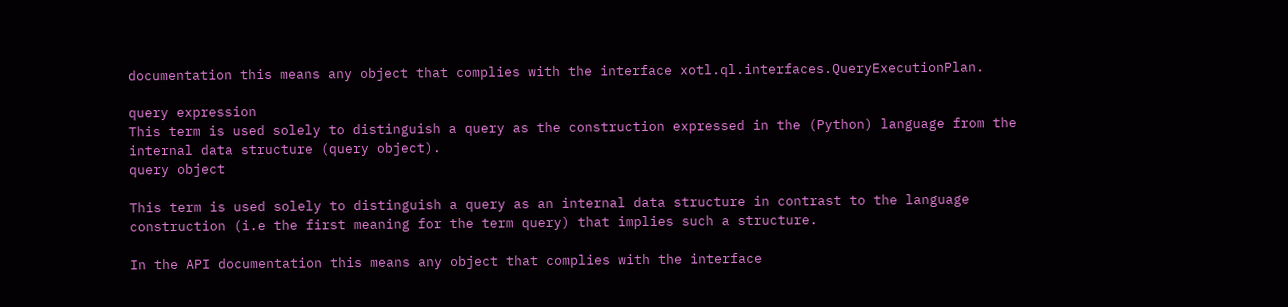documentation this means any object that complies with the interface xotl.ql.interfaces.QueryExecutionPlan.

query expression
This term is used solely to distinguish a query as the construction expressed in the (Python) language from the internal data structure (query object).
query object

This term is used solely to distinguish a query as an internal data structure in contrast to the language construction (i.e the first meaning for the term query) that implies such a structure.

In the API documentation this means any object that complies with the interface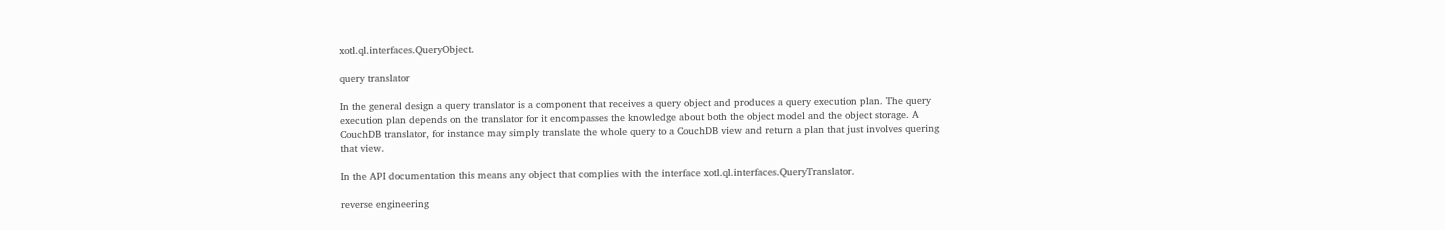xotl.ql.interfaces.QueryObject.

query translator

In the general design a query translator is a component that receives a query object and produces a query execution plan. The query execution plan depends on the translator for it encompasses the knowledge about both the object model and the object storage. A CouchDB translator, for instance may simply translate the whole query to a CouchDB view and return a plan that just involves quering that view.

In the API documentation this means any object that complies with the interface xotl.ql.interfaces.QueryTranslator.

reverse engineering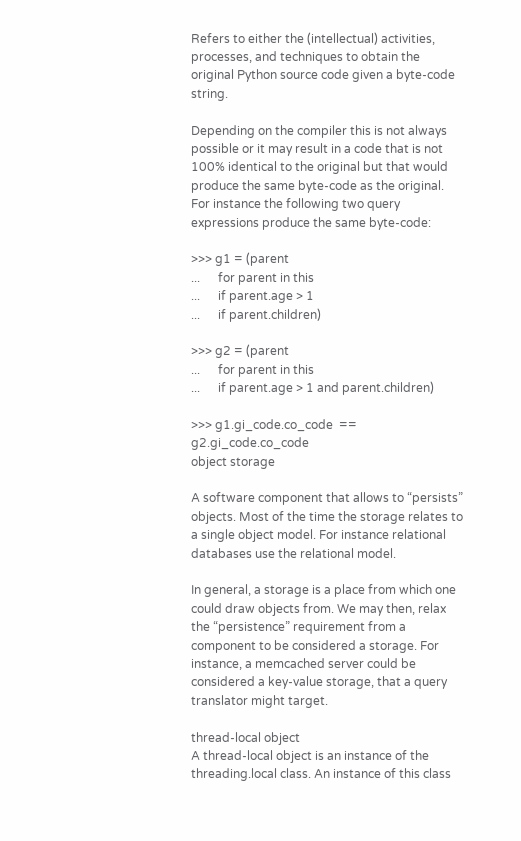Refers to either the (intellectual) activities, processes, and techniques to obtain the original Python source code given a byte-code string.

Depending on the compiler this is not always possible or it may result in a code that is not 100% identical to the original but that would produce the same byte-code as the original. For instance the following two query expressions produce the same byte-code:

>>> g1 = (parent
...      for parent in this
...      if parent.age > 1
...      if parent.children)

>>> g2 = (parent
...      for parent in this
...      if parent.age > 1 and parent.children)

>>> g1.gi_code.co_code  == g2.gi_code.co_code
object storage

A software component that allows to “persists” objects. Most of the time the storage relates to a single object model. For instance relational databases use the relational model.

In general, a storage is a place from which one could draw objects from. We may then, relax the “persistence” requirement from a component to be considered a storage. For instance, a memcached server could be considered a key-value storage, that a query translator might target.

thread-local object
A thread-local object is an instance of the threading.local class. An instance of this class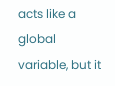acts like a global variable, but it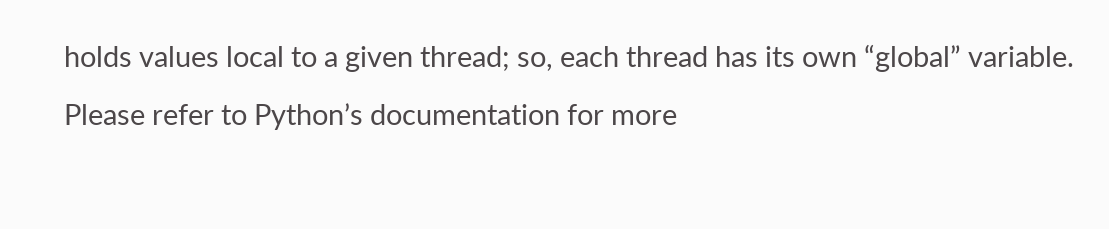holds values local to a given thread; so, each thread has its own “global” variable. Please refer to Python’s documentation for more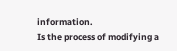information.
Is the process of modifying a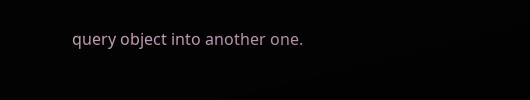query object into another one.